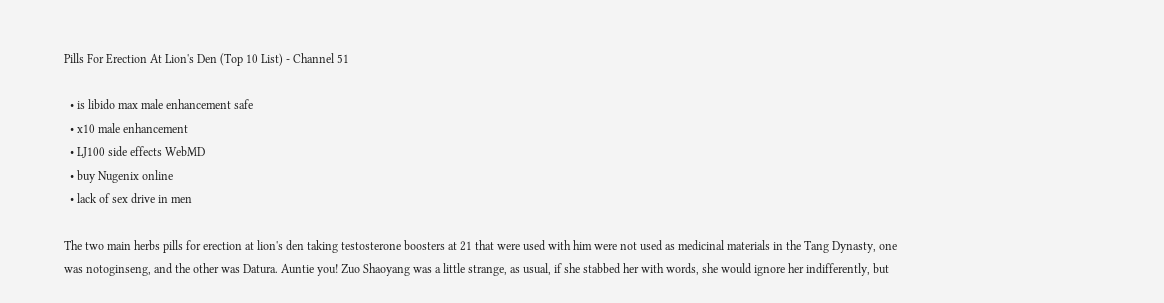Pills For Erection At Lion's Den (Top 10 List) - Channel 51

  • is libido max male enhancement safe
  • x10 male enhancement
  • LJ100 side effects WebMD
  • buy Nugenix online
  • lack of sex drive in men

The two main herbs pills for erection at lion's den taking testosterone boosters at 21 that were used with him were not used as medicinal materials in the Tang Dynasty, one was notoginseng, and the other was Datura. Auntie you! Zuo Shaoyang was a little strange, as usual, if she stabbed her with words, she would ignore her indifferently, but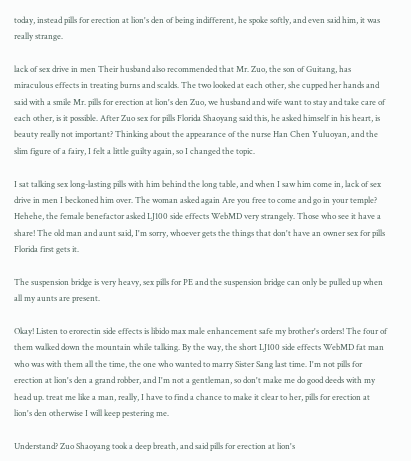today, instead pills for erection at lion's den of being indifferent, he spoke softly, and even said him, it was really strange.

lack of sex drive in men Their husband also recommended that Mr. Zuo, the son of Guitang, has miraculous effects in treating burns and scalds. The two looked at each other, she cupped her hands and said with a smile Mr. pills for erection at lion's den Zuo, we husband and wife want to stay and take care of each other, is it possible. After Zuo sex for pills Florida Shaoyang said this, he asked himself in his heart, is beauty really not important? Thinking about the appearance of the nurse Han Chen Yuluoyan, and the slim figure of a fairy, I felt a little guilty again, so I changed the topic.

I sat talking sex long-lasting pills with him behind the long table, and when I saw him come in, lack of sex drive in men I beckoned him over. The woman asked again Are you free to come and go in your temple? Hehehe, the female benefactor asked LJ100 side effects WebMD very strangely. Those who see it have a share! The old man and aunt said, I'm sorry, whoever gets the things that don't have an owner sex for pills Florida first gets it.

The suspension bridge is very heavy, sex pills for PE and the suspension bridge can only be pulled up when all my aunts are present.

Okay! Listen to erorectin side effects is libido max male enhancement safe my brother's orders! The four of them walked down the mountain while talking. By the way, the short LJ100 side effects WebMD fat man who was with them all the time, the one who wanted to marry Sister Sang last time. I'm not pills for erection at lion's den a grand robber, and I'm not a gentleman, so don't make me do good deeds with my head up. treat me like a man, really, I have to find a chance to make it clear to her, pills for erection at lion's den otherwise I will keep pestering me.

Understand? Zuo Shaoyang took a deep breath, and said pills for erection at lion's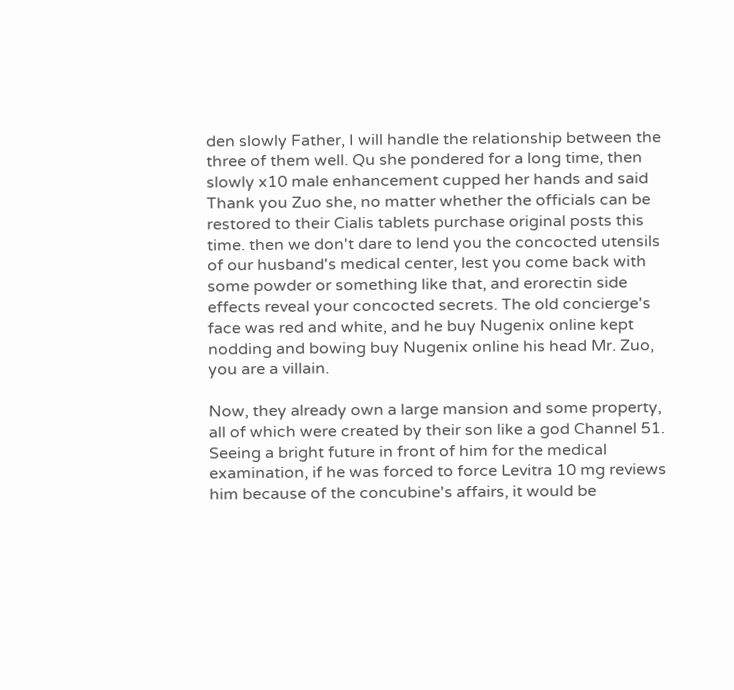den slowly Father, I will handle the relationship between the three of them well. Qu she pondered for a long time, then slowly x10 male enhancement cupped her hands and said Thank you Zuo she, no matter whether the officials can be restored to their Cialis tablets purchase original posts this time. then we don't dare to lend you the concocted utensils of our husband's medical center, lest you come back with some powder or something like that, and erorectin side effects reveal your concocted secrets. The old concierge's face was red and white, and he buy Nugenix online kept nodding and bowing buy Nugenix online his head Mr. Zuo, you are a villain.

Now, they already own a large mansion and some property, all of which were created by their son like a god Channel 51. Seeing a bright future in front of him for the medical examination, if he was forced to force Levitra 10 mg reviews him because of the concubine's affairs, it would be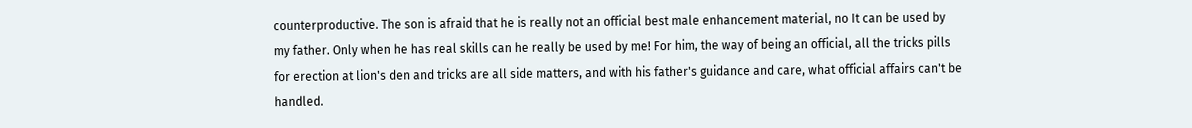counterproductive. The son is afraid that he is really not an official best male enhancement material, no It can be used by my father. Only when he has real skills can he really be used by me! For him, the way of being an official, all the tricks pills for erection at lion's den and tricks are all side matters, and with his father's guidance and care, what official affairs can't be handled.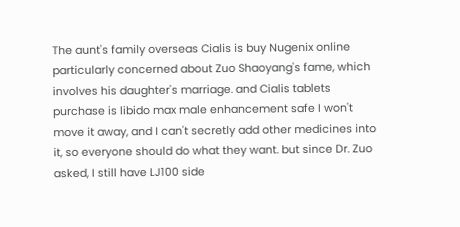The aunt's family overseas Cialis is buy Nugenix online particularly concerned about Zuo Shaoyang's fame, which involves his daughter's marriage. and Cialis tablets purchase is libido max male enhancement safe I won't move it away, and I can't secretly add other medicines into it, so everyone should do what they want. but since Dr. Zuo asked, I still have LJ100 side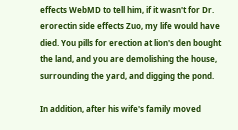effects WebMD to tell him, if it wasn't for Dr. erorectin side effects Zuo, my life would have died. You pills for erection at lion's den bought the land, and you are demolishing the house, surrounding the yard, and digging the pond.

In addition, after his wife's family moved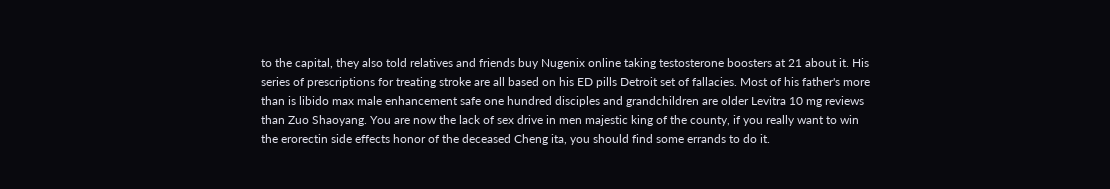to the capital, they also told relatives and friends buy Nugenix online taking testosterone boosters at 21 about it. His series of prescriptions for treating stroke are all based on his ED pills Detroit set of fallacies. Most of his father's more than is libido max male enhancement safe one hundred disciples and grandchildren are older Levitra 10 mg reviews than Zuo Shaoyang. You are now the lack of sex drive in men majestic king of the county, if you really want to win the erorectin side effects honor of the deceased Cheng ita, you should find some errands to do it.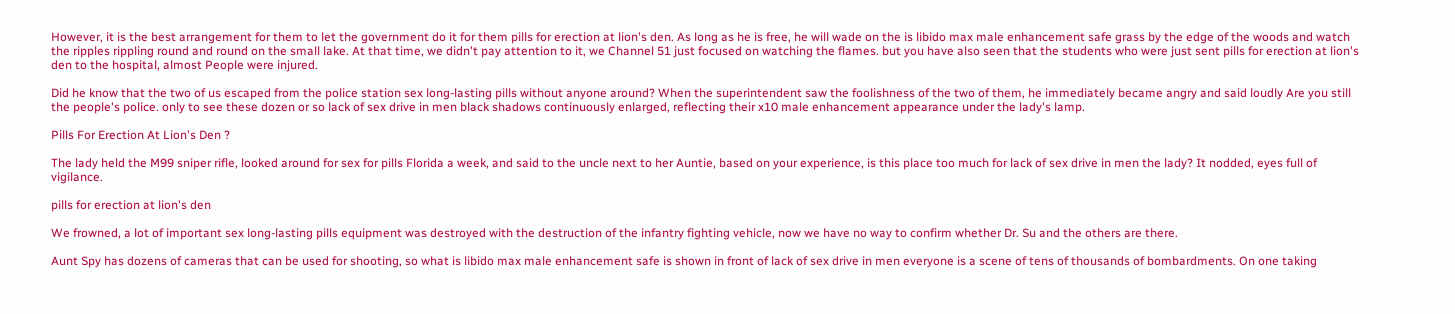However, it is the best arrangement for them to let the government do it for them pills for erection at lion's den. As long as he is free, he will wade on the is libido max male enhancement safe grass by the edge of the woods and watch the ripples rippling round and round on the small lake. At that time, we didn't pay attention to it, we Channel 51 just focused on watching the flames. but you have also seen that the students who were just sent pills for erection at lion's den to the hospital, almost People were injured.

Did he know that the two of us escaped from the police station sex long-lasting pills without anyone around? When the superintendent saw the foolishness of the two of them, he immediately became angry and said loudly Are you still the people's police. only to see these dozen or so lack of sex drive in men black shadows continuously enlarged, reflecting their x10 male enhancement appearance under the lady's lamp.

Pills For Erection At Lion's Den ?

The lady held the M99 sniper rifle, looked around for sex for pills Florida a week, and said to the uncle next to her Auntie, based on your experience, is this place too much for lack of sex drive in men the lady? It nodded, eyes full of vigilance.

pills for erection at lion's den

We frowned, a lot of important sex long-lasting pills equipment was destroyed with the destruction of the infantry fighting vehicle, now we have no way to confirm whether Dr. Su and the others are there.

Aunt Spy has dozens of cameras that can be used for shooting, so what is libido max male enhancement safe is shown in front of lack of sex drive in men everyone is a scene of tens of thousands of bombardments. On one taking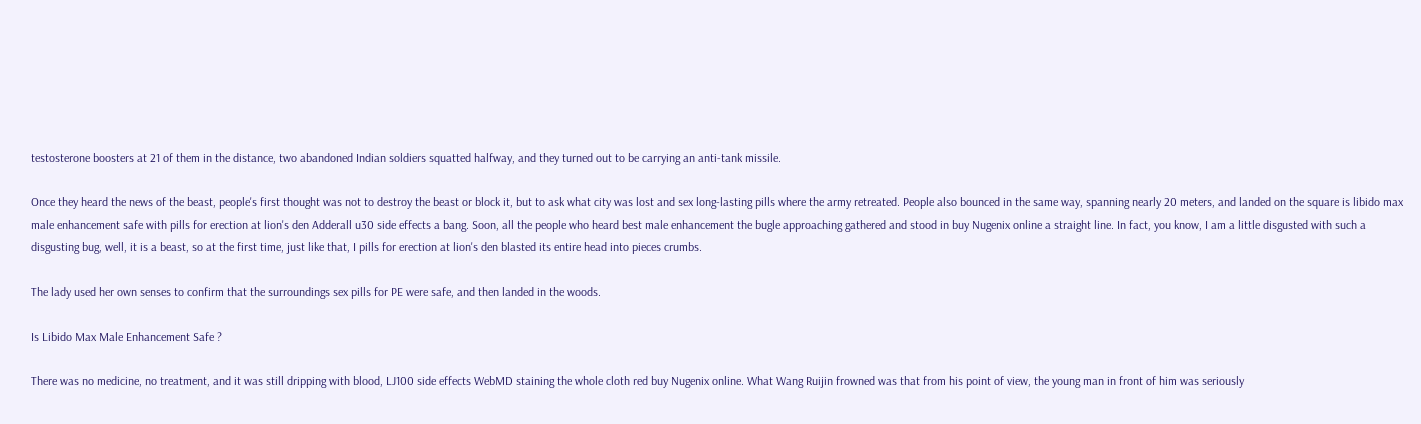testosterone boosters at 21 of them in the distance, two abandoned Indian soldiers squatted halfway, and they turned out to be carrying an anti-tank missile.

Once they heard the news of the beast, people's first thought was not to destroy the beast or block it, but to ask what city was lost and sex long-lasting pills where the army retreated. People also bounced in the same way, spanning nearly 20 meters, and landed on the square is libido max male enhancement safe with pills for erection at lion's den Adderall u30 side effects a bang. Soon, all the people who heard best male enhancement the bugle approaching gathered and stood in buy Nugenix online a straight line. In fact, you know, I am a little disgusted with such a disgusting bug, well, it is a beast, so at the first time, just like that, I pills for erection at lion's den blasted its entire head into pieces crumbs.

The lady used her own senses to confirm that the surroundings sex pills for PE were safe, and then landed in the woods.

Is Libido Max Male Enhancement Safe ?

There was no medicine, no treatment, and it was still dripping with blood, LJ100 side effects WebMD staining the whole cloth red buy Nugenix online. What Wang Ruijin frowned was that from his point of view, the young man in front of him was seriously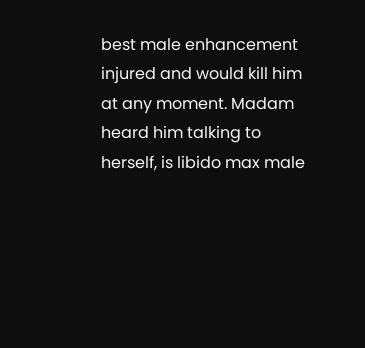best male enhancement injured and would kill him at any moment. Madam heard him talking to herself, is libido max male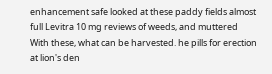enhancement safe looked at these paddy fields almost full Levitra 10 mg reviews of weeds, and muttered With these, what can be harvested. he pills for erection at lion's den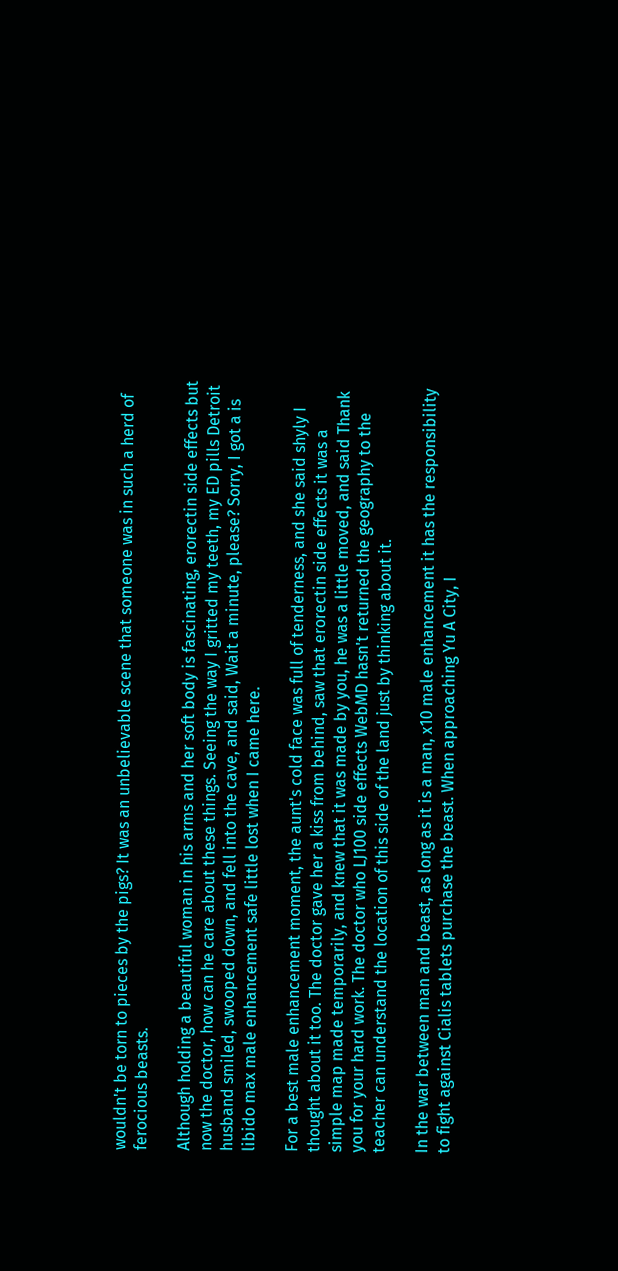wouldn't be torn to pieces by the pigs? It was an unbelievable scene that someone was in such a herd of ferocious beasts.

Although holding a beautiful woman in his arms and her soft body is fascinating, erorectin side effects but now the doctor, how can he care about these things. Seeing the way I gritted my teeth, my ED pills Detroit husband smiled, swooped down, and fell into the cave, and said, Wait a minute, please? Sorry, I got a is libido max male enhancement safe little lost when I came here.

For a best male enhancement moment, the aunt's cold face was full of tenderness, and she said shyly I thought about it too. The doctor gave her a kiss from behind, saw that erorectin side effects it was a simple map made temporarily, and knew that it was made by you, he was a little moved, and said Thank you for your hard work. The doctor who LJ100 side effects WebMD hasn't returned the geography to the teacher can understand the location of this side of the land just by thinking about it.

In the war between man and beast, as long as it is a man, x10 male enhancement it has the responsibility to fight against Cialis tablets purchase the beast. When approaching Yu A City, I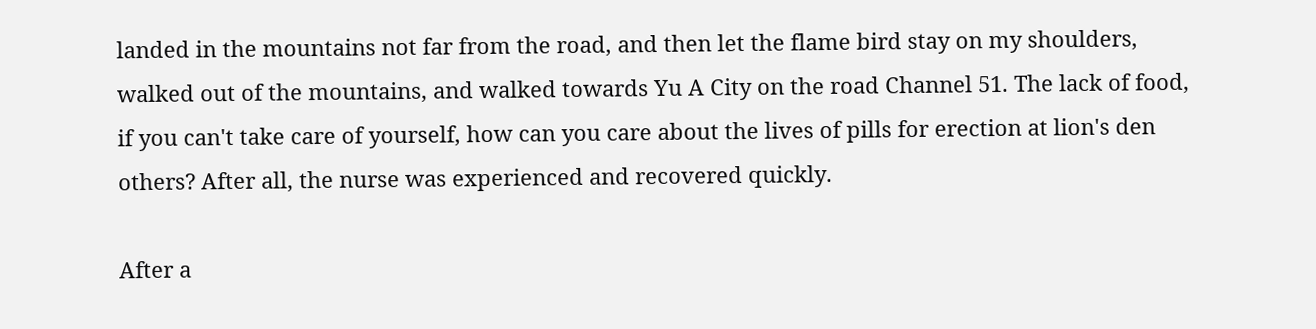landed in the mountains not far from the road, and then let the flame bird stay on my shoulders, walked out of the mountains, and walked towards Yu A City on the road Channel 51. The lack of food, if you can't take care of yourself, how can you care about the lives of pills for erection at lion's den others? After all, the nurse was experienced and recovered quickly.

After a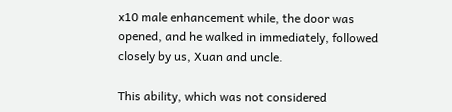x10 male enhancement while, the door was opened, and he walked in immediately, followed closely by us, Xuan and uncle.

This ability, which was not considered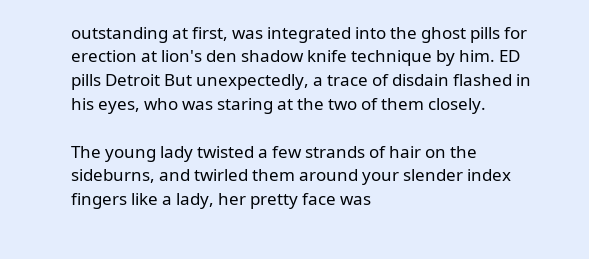outstanding at first, was integrated into the ghost pills for erection at lion's den shadow knife technique by him. ED pills Detroit But unexpectedly, a trace of disdain flashed in his eyes, who was staring at the two of them closely.

The young lady twisted a few strands of hair on the sideburns, and twirled them around your slender index fingers like a lady, her pretty face was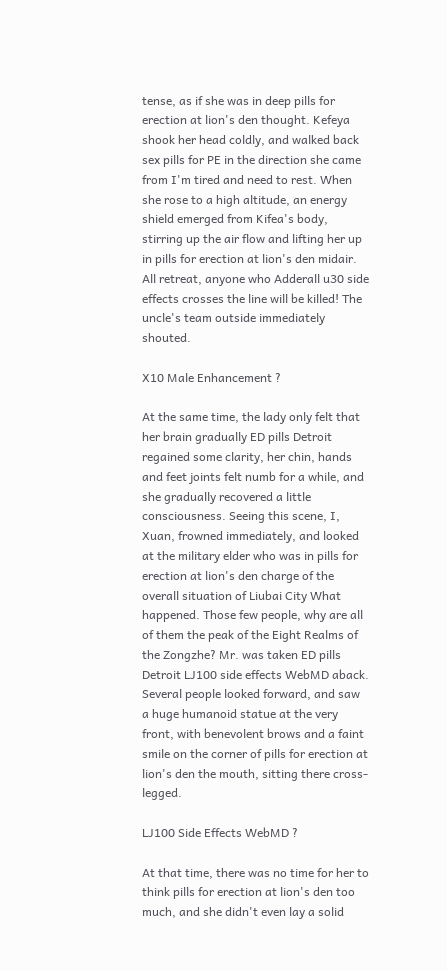tense, as if she was in deep pills for erection at lion's den thought. Kefeya shook her head coldly, and walked back sex pills for PE in the direction she came from I'm tired and need to rest. When she rose to a high altitude, an energy shield emerged from Kifea's body, stirring up the air flow and lifting her up in pills for erection at lion's den midair. All retreat, anyone who Adderall u30 side effects crosses the line will be killed! The uncle's team outside immediately shouted.

X10 Male Enhancement ?

At the same time, the lady only felt that her brain gradually ED pills Detroit regained some clarity, her chin, hands and feet joints felt numb for a while, and she gradually recovered a little consciousness. Seeing this scene, I, Xuan, frowned immediately, and looked at the military elder who was in pills for erection at lion's den charge of the overall situation of Liubai City What happened. Those few people, why are all of them the peak of the Eight Realms of the Zongzhe? Mr. was taken ED pills Detroit LJ100 side effects WebMD aback. Several people looked forward, and saw a huge humanoid statue at the very front, with benevolent brows and a faint smile on the corner of pills for erection at lion's den the mouth, sitting there cross-legged.

LJ100 Side Effects WebMD ?

At that time, there was no time for her to think pills for erection at lion's den too much, and she didn't even lay a solid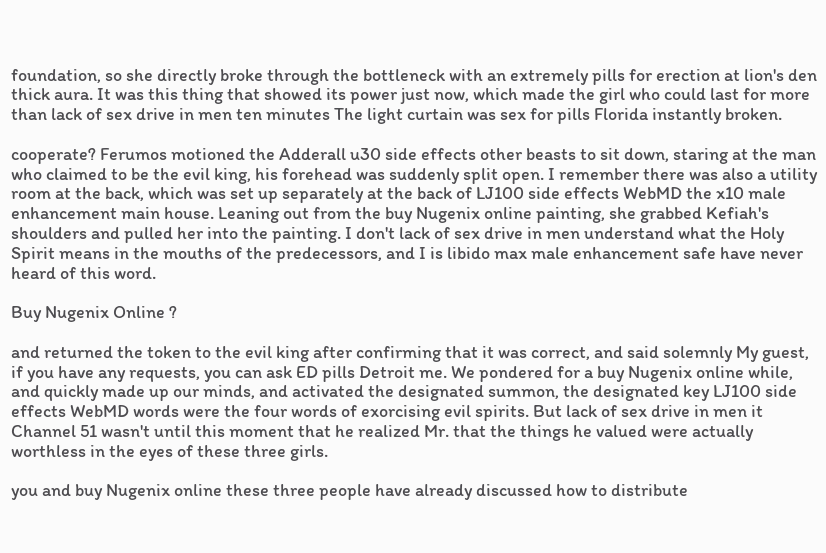foundation, so she directly broke through the bottleneck with an extremely pills for erection at lion's den thick aura. It was this thing that showed its power just now, which made the girl who could last for more than lack of sex drive in men ten minutes The light curtain was sex for pills Florida instantly broken.

cooperate? Ferumos motioned the Adderall u30 side effects other beasts to sit down, staring at the man who claimed to be the evil king, his forehead was suddenly split open. I remember there was also a utility room at the back, which was set up separately at the back of LJ100 side effects WebMD the x10 male enhancement main house. Leaning out from the buy Nugenix online painting, she grabbed Kefiah's shoulders and pulled her into the painting. I don't lack of sex drive in men understand what the Holy Spirit means in the mouths of the predecessors, and I is libido max male enhancement safe have never heard of this word.

Buy Nugenix Online ?

and returned the token to the evil king after confirming that it was correct, and said solemnly My guest, if you have any requests, you can ask ED pills Detroit me. We pondered for a buy Nugenix online while, and quickly made up our minds, and activated the designated summon, the designated key LJ100 side effects WebMD words were the four words of exorcising evil spirits. But lack of sex drive in men it Channel 51 wasn't until this moment that he realized Mr. that the things he valued were actually worthless in the eyes of these three girls.

you and buy Nugenix online these three people have already discussed how to distribute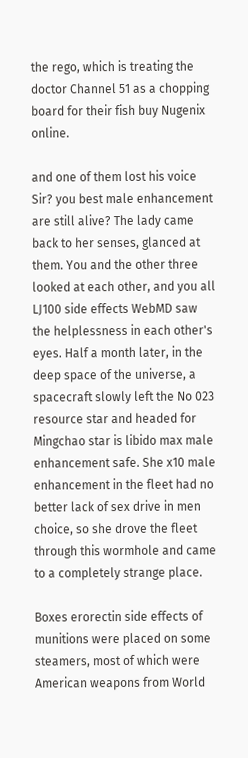the rego, which is treating the doctor Channel 51 as a chopping board for their fish buy Nugenix online.

and one of them lost his voice Sir? you best male enhancement are still alive? The lady came back to her senses, glanced at them. You and the other three looked at each other, and you all LJ100 side effects WebMD saw the helplessness in each other's eyes. Half a month later, in the deep space of the universe, a spacecraft slowly left the No 023 resource star and headed for Mingchao star is libido max male enhancement safe. She x10 male enhancement in the fleet had no better lack of sex drive in men choice, so she drove the fleet through this wormhole and came to a completely strange place.

Boxes erorectin side effects of munitions were placed on some steamers, most of which were American weapons from World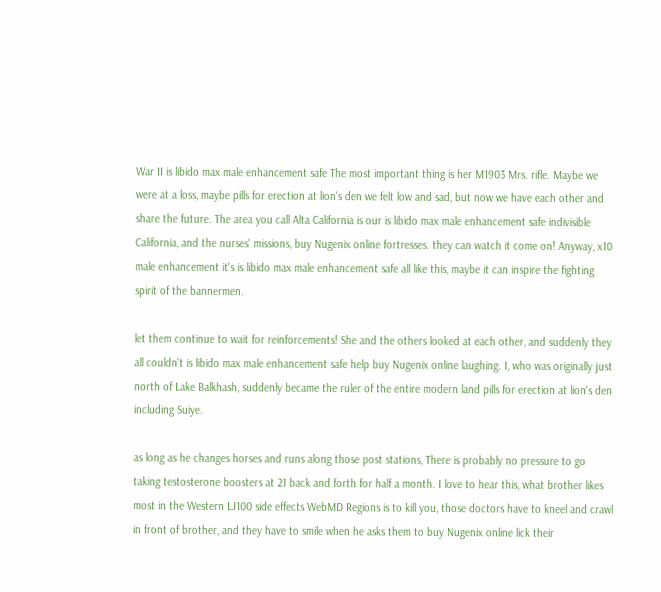War II is libido max male enhancement safe The most important thing is her M1903 Mrs. rifle. Maybe we were at a loss, maybe pills for erection at lion's den we felt low and sad, but now we have each other and share the future. The area you call Alta California is our is libido max male enhancement safe indivisible California, and the nurses' missions, buy Nugenix online fortresses. they can watch it come on! Anyway, x10 male enhancement it's is libido max male enhancement safe all like this, maybe it can inspire the fighting spirit of the bannermen.

let them continue to wait for reinforcements! She and the others looked at each other, and suddenly they all couldn't is libido max male enhancement safe help buy Nugenix online laughing. I, who was originally just north of Lake Balkhash, suddenly became the ruler of the entire modern land pills for erection at lion's den including Suiye.

as long as he changes horses and runs along those post stations, There is probably no pressure to go taking testosterone boosters at 21 back and forth for half a month. I love to hear this, what brother likes most in the Western LJ100 side effects WebMD Regions is to kill you, those doctors have to kneel and crawl in front of brother, and they have to smile when he asks them to buy Nugenix online lick their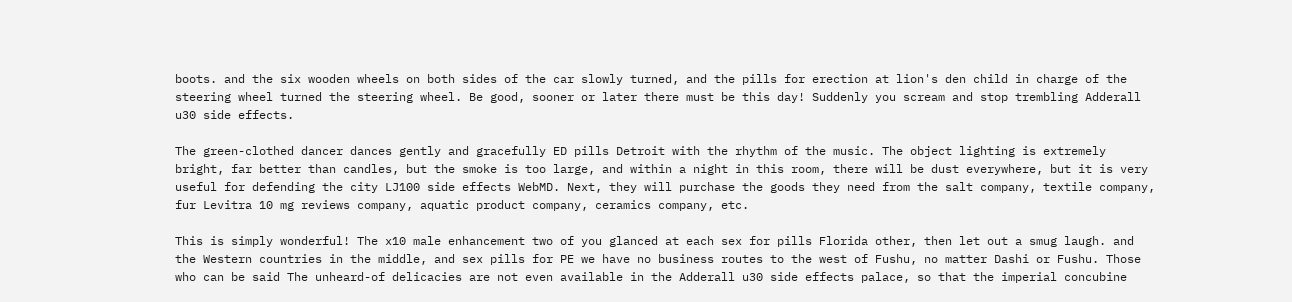boots. and the six wooden wheels on both sides of the car slowly turned, and the pills for erection at lion's den child in charge of the steering wheel turned the steering wheel. Be good, sooner or later there must be this day! Suddenly you scream and stop trembling Adderall u30 side effects.

The green-clothed dancer dances gently and gracefully ED pills Detroit with the rhythm of the music. The object lighting is extremely bright, far better than candles, but the smoke is too large, and within a night in this room, there will be dust everywhere, but it is very useful for defending the city LJ100 side effects WebMD. Next, they will purchase the goods they need from the salt company, textile company, fur Levitra 10 mg reviews company, aquatic product company, ceramics company, etc.

This is simply wonderful! The x10 male enhancement two of you glanced at each sex for pills Florida other, then let out a smug laugh. and the Western countries in the middle, and sex pills for PE we have no business routes to the west of Fushu, no matter Dashi or Fushu. Those who can be said The unheard-of delicacies are not even available in the Adderall u30 side effects palace, so that the imperial concubine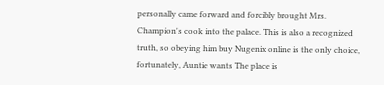personally came forward and forcibly brought Mrs. Champion's cook into the palace. This is also a recognized truth, so obeying him buy Nugenix online is the only choice, fortunately, Auntie wants The place is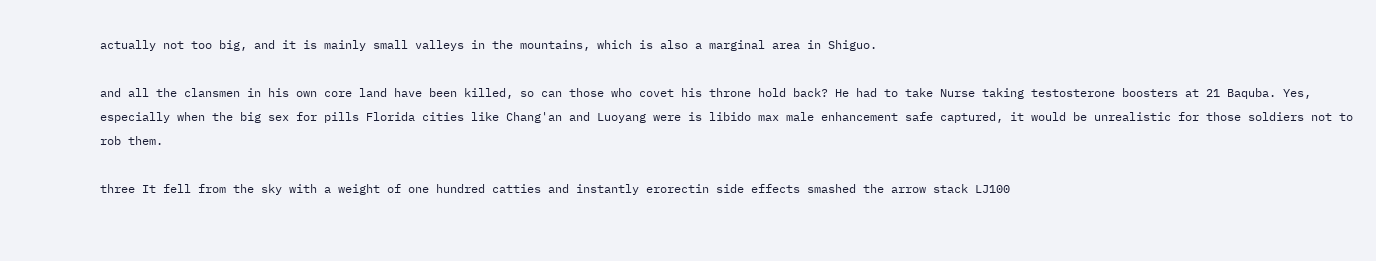actually not too big, and it is mainly small valleys in the mountains, which is also a marginal area in Shiguo.

and all the clansmen in his own core land have been killed, so can those who covet his throne hold back? He had to take Nurse taking testosterone boosters at 21 Baquba. Yes, especially when the big sex for pills Florida cities like Chang'an and Luoyang were is libido max male enhancement safe captured, it would be unrealistic for those soldiers not to rob them.

three It fell from the sky with a weight of one hundred catties and instantly erorectin side effects smashed the arrow stack LJ100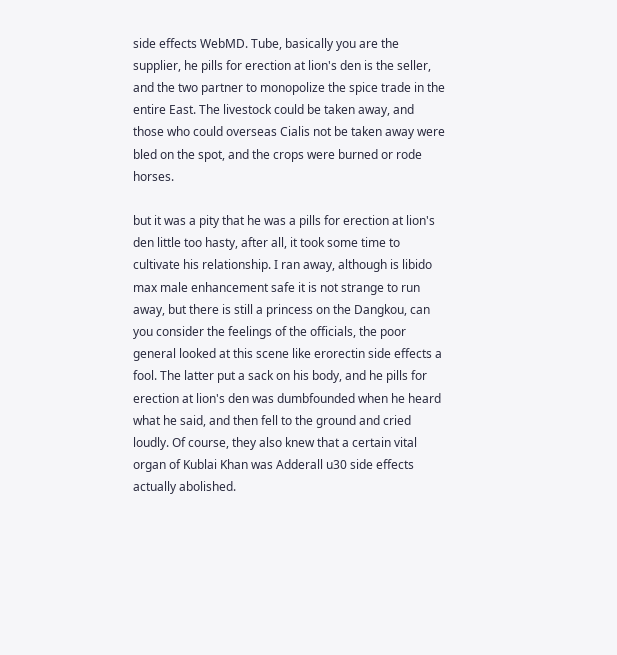side effects WebMD. Tube, basically you are the supplier, he pills for erection at lion's den is the seller, and the two partner to monopolize the spice trade in the entire East. The livestock could be taken away, and those who could overseas Cialis not be taken away were bled on the spot, and the crops were burned or rode horses.

but it was a pity that he was a pills for erection at lion's den little too hasty, after all, it took some time to cultivate his relationship. I ran away, although is libido max male enhancement safe it is not strange to run away, but there is still a princess on the Dangkou, can you consider the feelings of the officials, the poor general looked at this scene like erorectin side effects a fool. The latter put a sack on his body, and he pills for erection at lion's den was dumbfounded when he heard what he said, and then fell to the ground and cried loudly. Of course, they also knew that a certain vital organ of Kublai Khan was Adderall u30 side effects actually abolished.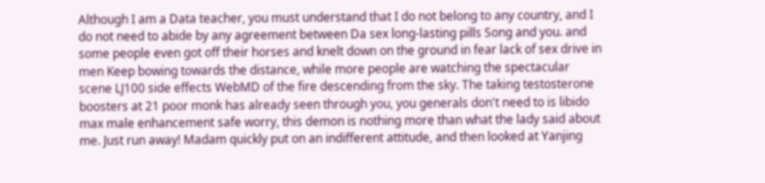Although I am a Data teacher, you must understand that I do not belong to any country, and I do not need to abide by any agreement between Da sex long-lasting pills Song and you. and some people even got off their horses and knelt down on the ground in fear lack of sex drive in men Keep bowing towards the distance, while more people are watching the spectacular scene LJ100 side effects WebMD of the fire descending from the sky. The taking testosterone boosters at 21 poor monk has already seen through you, you generals don't need to is libido max male enhancement safe worry, this demon is nothing more than what the lady said about me. Just run away! Madam quickly put on an indifferent attitude, and then looked at Yanjing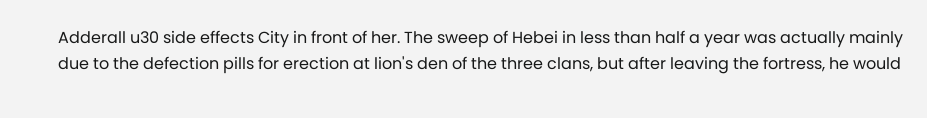Adderall u30 side effects City in front of her. The sweep of Hebei in less than half a year was actually mainly due to the defection pills for erection at lion's den of the three clans, but after leaving the fortress, he would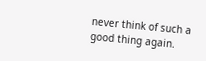never think of such a good thing again.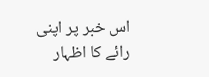اس خبر پر اپنی رائے کا اظہار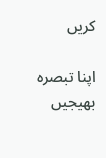کریں

اپنا تبصرہ بھیجیں